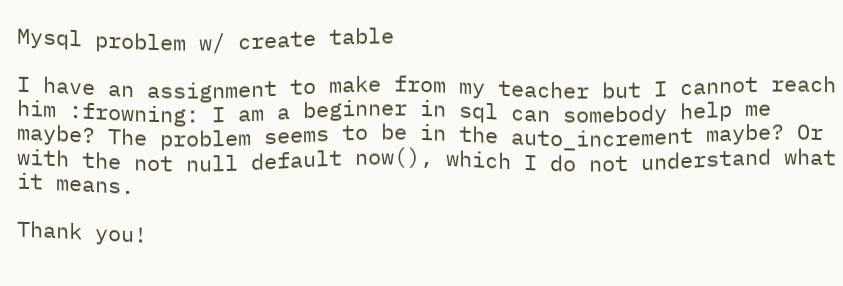Mysql problem w/ create table

I have an assignment to make from my teacher but I cannot reach him :frowning: I am a beginner in sql can somebody help me maybe? The problem seems to be in the auto_increment maybe? Or with the not null default now(), which I do not understand what it means.

Thank you!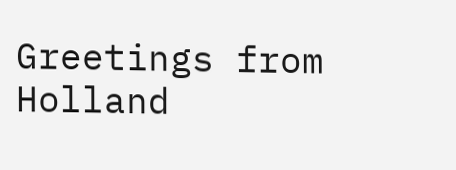Greetings from Holland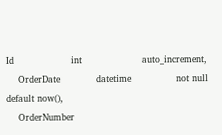Id                   int                    auto_increment,
    OrderDate            datetime               not null default now(),
    OrderNumber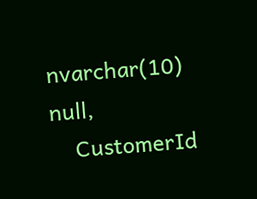nvarchar(10)           null,
    CustomerId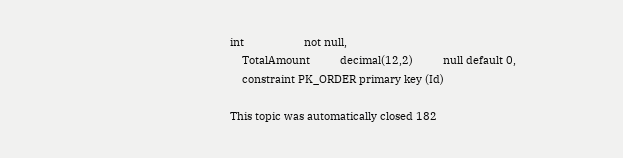int                    not null,
    TotalAmount          decimal(12,2)          null default 0,
    constraint PK_ORDER primary key (Id)

This topic was automatically closed 182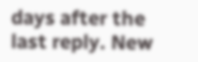days after the last reply. New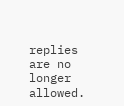replies are no longer allowed.